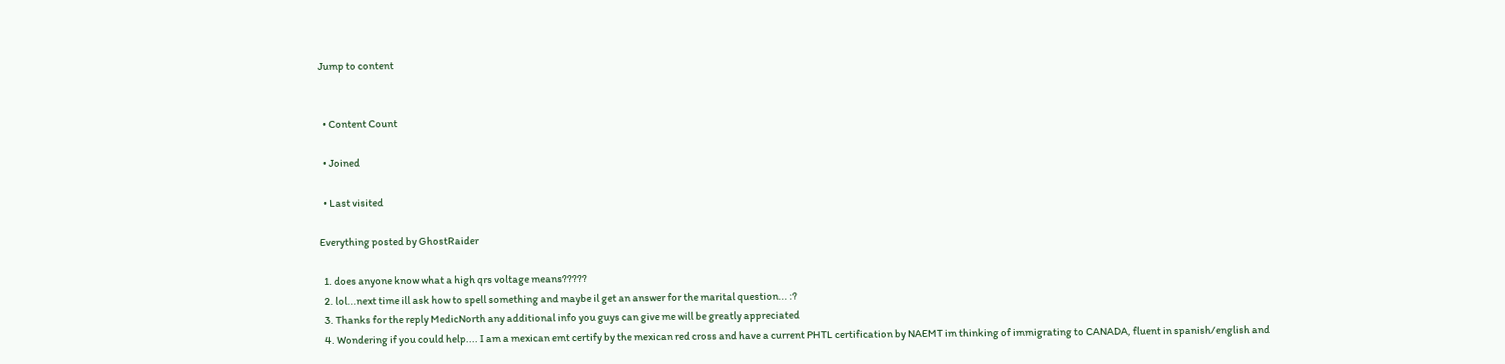Jump to content


  • Content Count

  • Joined

  • Last visited

Everything posted by GhostRaider

  1. does anyone know what a high qrs voltage means?????
  2. lol...next time ill ask how to spell something and maybe il get an answer for the marital question... :?
  3. Thanks for the reply MedicNorth any additional info you guys can give me will be greatly appreciated
  4. Wondering if you could help.... I am a mexican emt certify by the mexican red cross and have a current PHTL certification by NAEMT im thinking of immigrating to CANADA, fluent in spanish/english and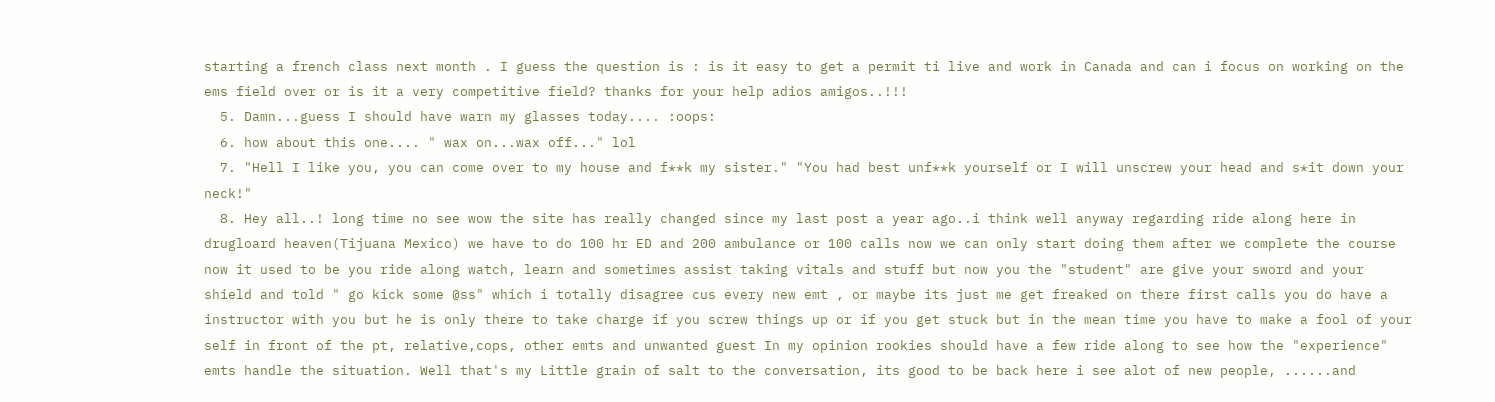starting a french class next month . I guess the question is : is it easy to get a permit ti live and work in Canada and can i focus on working on the ems field over or is it a very competitive field? thanks for your help adios amigos..!!!
  5. Damn...guess I should have warn my glasses today.... :oops:
  6. how about this one.... " wax on...wax off..." lol
  7. "Hell I like you, you can come over to my house and f**k my sister." "You had best unf**k yourself or I will unscrew your head and s*it down your neck!"
  8. Hey all..! long time no see wow the site has really changed since my last post a year ago..i think well anyway regarding ride along here in drugloard heaven(Tijuana Mexico) we have to do 100 hr ED and 200 ambulance or 100 calls now we can only start doing them after we complete the course now it used to be you ride along watch, learn and sometimes assist taking vitals and stuff but now you the "student" are give your sword and your shield and told " go kick some @ss" which i totally disagree cus every new emt , or maybe its just me get freaked on there first calls you do have a instructor with you but he is only there to take charge if you screw things up or if you get stuck but in the mean time you have to make a fool of your self in front of the pt, relative,cops, other emts and unwanted guest In my opinion rookies should have a few ride along to see how the "experience" emts handle the situation. Well that's my Little grain of salt to the conversation, its good to be back here i see alot of new people, ......and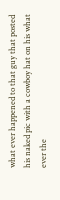what ever happened to that guy that posted his naked pic with a cowboy hat on his what ever the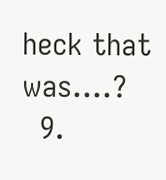heck that was....?
  9.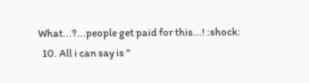What...?...people get paid for this...! :shock:
  10. All i can say is "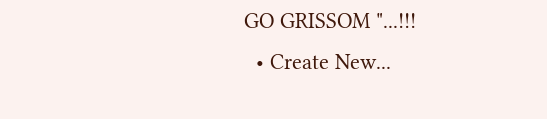GO GRISSOM "...!!!
  • Create New...